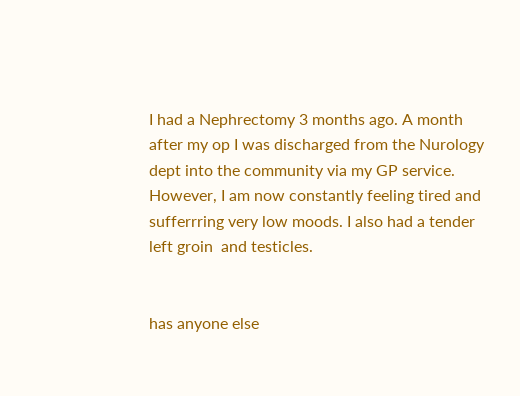I had a Nephrectomy 3 months ago. A month after my op I was discharged from the Nurology dept into the community via my GP service. However, I am now constantly feeling tired and sufferrring very low moods. I also had a tender left groin  and testicles.


has anyone else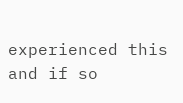experienced this and if so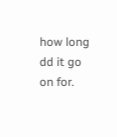how long dd it go on for.